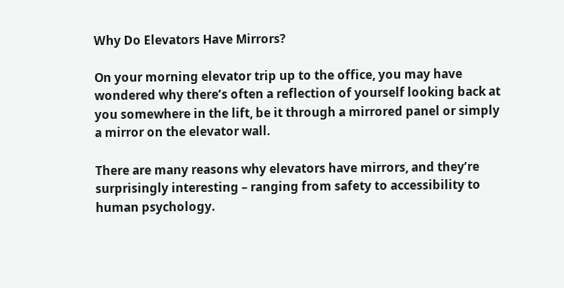Why Do Elevators Have Mirrors?

On your morning elevator trip up to the office, you may have wondered why there’s often a reflection of yourself looking back at you somewhere in the lift, be it through a mirrored panel or simply a mirror on the elevator wall.

There are many reasons why elevators have mirrors, and they’re surprisingly interesting – ranging from safety to accessibility to human psychology.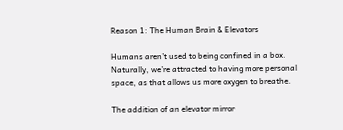Reason 1: The Human Brain & Elevators

Humans aren’t used to being confined in a box. Naturally, we’re attracted to having more personal space, as that allows us more oxygen to breathe.

The addition of an elevator mirror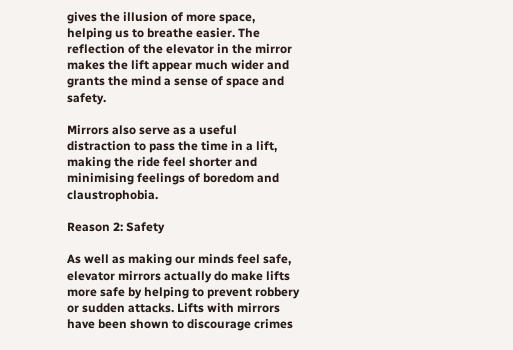gives the illusion of more space, helping us to breathe easier. The reflection of the elevator in the mirror makes the lift appear much wider and grants the mind a sense of space and safety.

Mirrors also serve as a useful distraction to pass the time in a lift, making the ride feel shorter and minimising feelings of boredom and claustrophobia.

Reason 2: Safety

As well as making our minds feel safe, elevator mirrors actually do make lifts more safe by helping to prevent robbery or sudden attacks. Lifts with mirrors have been shown to discourage crimes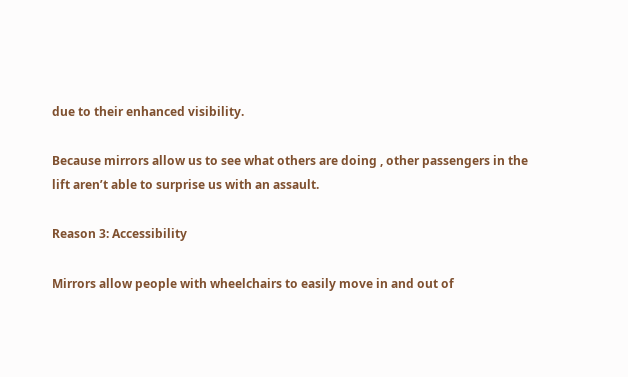due to their enhanced visibility.

Because mirrors allow us to see what others are doing , other passengers in the lift aren’t able to surprise us with an assault.

Reason 3: Accessibility

Mirrors allow people with wheelchairs to easily move in and out of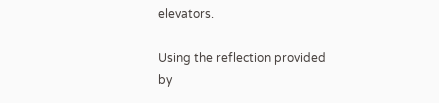elevators.

Using the reflection provided by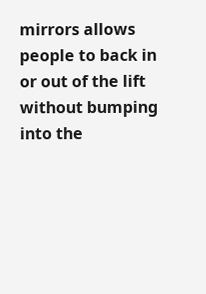mirrors allows people to back in or out of the lift without bumping into the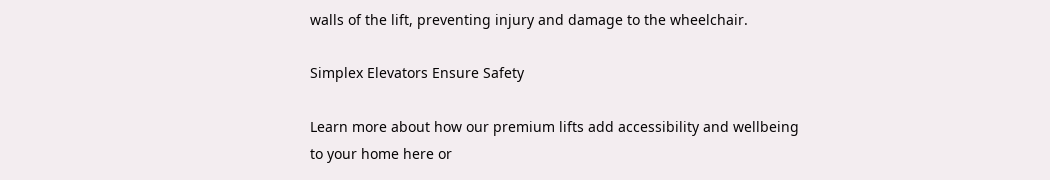walls of the lift, preventing injury and damage to the wheelchair.

Simplex Elevators Ensure Safety

Learn more about how our premium lifts add accessibility and wellbeing to your home here or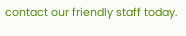contact our friendly staff today.